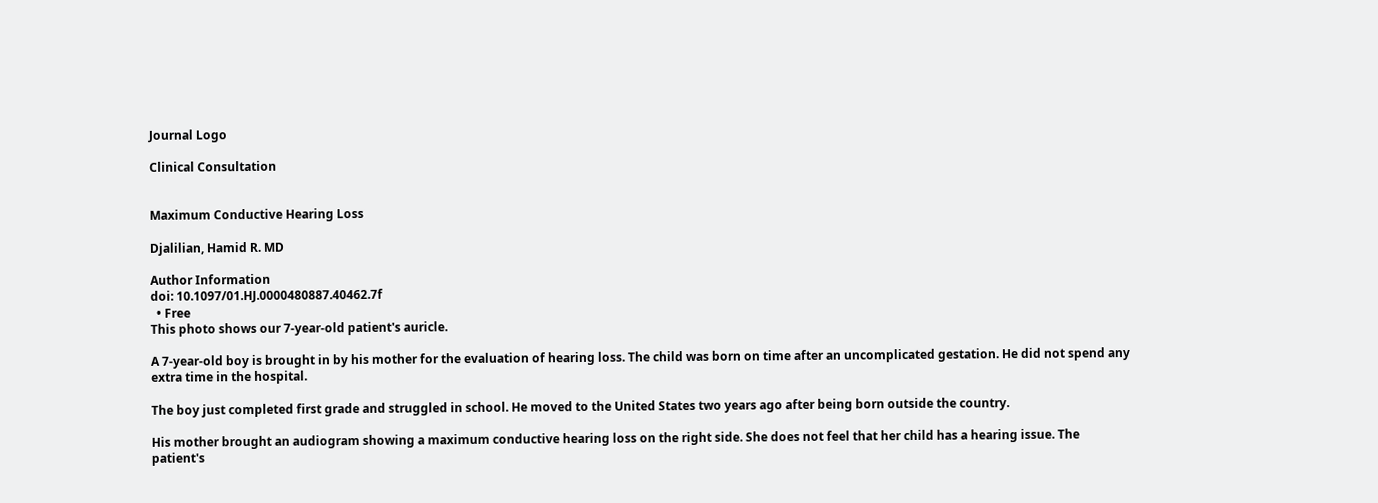Journal Logo

Clinical Consultation


Maximum Conductive Hearing Loss

Djalilian, Hamid R. MD

Author Information
doi: 10.1097/01.HJ.0000480887.40462.7f
  • Free
This photo shows our 7-year-old patient's auricle.

A 7-year-old boy is brought in by his mother for the evaluation of hearing loss. The child was born on time after an uncomplicated gestation. He did not spend any extra time in the hospital.

The boy just completed first grade and struggled in school. He moved to the United States two years ago after being born outside the country.

His mother brought an audiogram showing a maximum conductive hearing loss on the right side. She does not feel that her child has a hearing issue. The patient's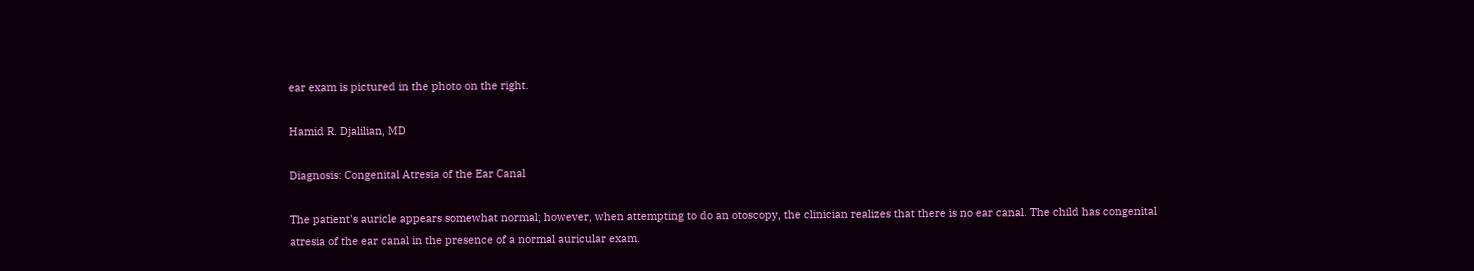ear exam is pictured in the photo on the right.

Hamid R. Djalilian, MD

Diagnosis: Congenital Atresia of the Ear Canal

The patient's auricle appears somewhat normal; however, when attempting to do an otoscopy, the clinician realizes that there is no ear canal. The child has congenital atresia of the ear canal in the presence of a normal auricular exam.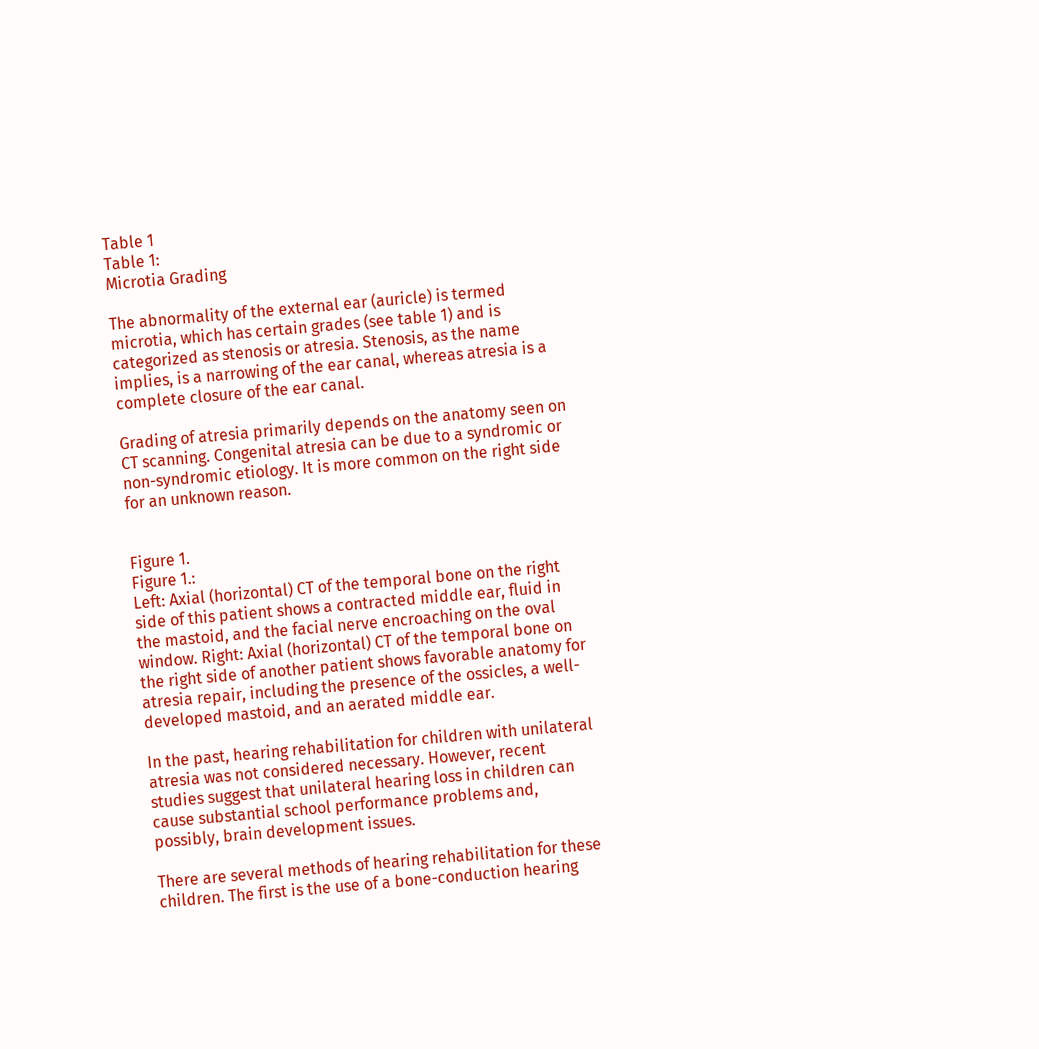Table 1
Table 1:
Microtia Grading

The abnormality of the external ear (auricle) is termed microtia, which has certain grades (see table 1) and is categorized as stenosis or atresia. Stenosis, as the name implies, is a narrowing of the ear canal, whereas atresia is a complete closure of the ear canal.

Grading of atresia primarily depends on the anatomy seen on CT scanning. Congenital atresia can be due to a syndromic or non-syndromic etiology. It is more common on the right side for an unknown reason.


Figure 1.
Figure 1.:
Left: Axial (horizontal) CT of the temporal bone on the right side of this patient shows a contracted middle ear, fluid in the mastoid, and the facial nerve encroaching on the oval window. Right: Axial (horizontal) CT of the temporal bone on the right side of another patient shows favorable anatomy for atresia repair, including the presence of the ossicles, a well-developed mastoid, and an aerated middle ear.

In the past, hearing rehabilitation for children with unilateral atresia was not considered necessary. However, recent studies suggest that unilateral hearing loss in children can cause substantial school performance problems and, possibly, brain development issues.

There are several methods of hearing rehabilitation for these children. The first is the use of a bone-conduction hearing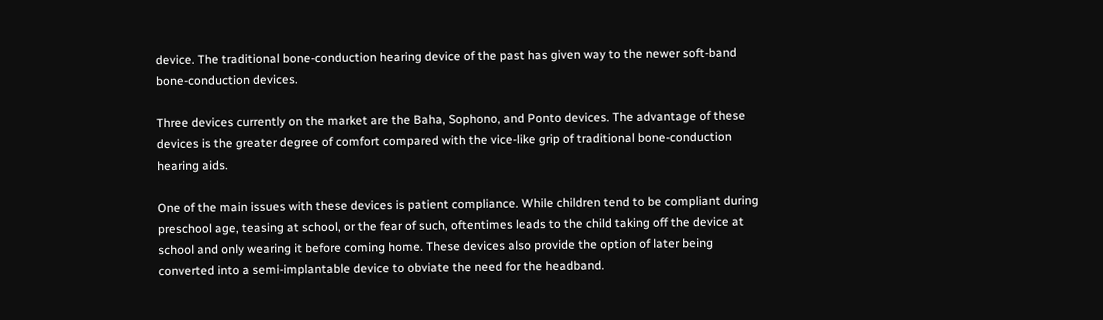device. The traditional bone-conduction hearing device of the past has given way to the newer soft-band bone-conduction devices.

Three devices currently on the market are the Baha, Sophono, and Ponto devices. The advantage of these devices is the greater degree of comfort compared with the vice-like grip of traditional bone-conduction hearing aids.

One of the main issues with these devices is patient compliance. While children tend to be compliant during preschool age, teasing at school, or the fear of such, oftentimes leads to the child taking off the device at school and only wearing it before coming home. These devices also provide the option of later being converted into a semi-implantable device to obviate the need for the headband.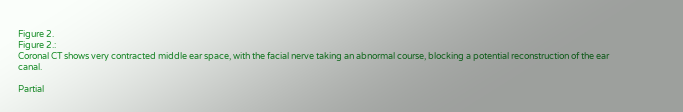Figure 2.
Figure 2.:
Coronal CT shows very contracted middle ear space, with the facial nerve taking an abnormal course, blocking a potential reconstruction of the ear canal.

Partial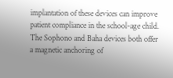implantation of these devices can improve patient compliance in the school-age child. The Sophono and Baha devices both offer a magnetic anchoring of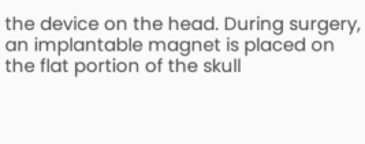the device on the head. During surgery, an implantable magnet is placed on the flat portion of the skull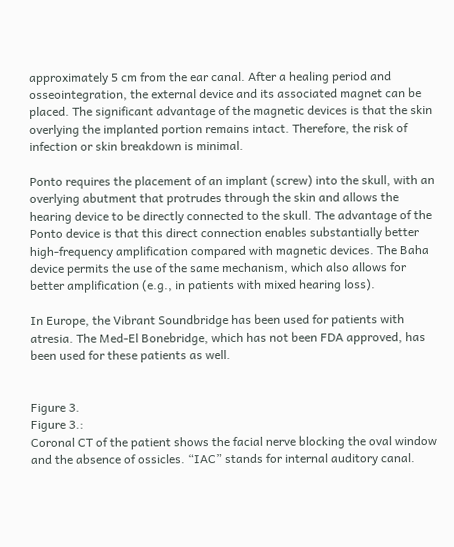approximately 5 cm from the ear canal. After a healing period and osseointegration, the external device and its associated magnet can be placed. The significant advantage of the magnetic devices is that the skin overlying the implanted portion remains intact. Therefore, the risk of infection or skin breakdown is minimal.

Ponto requires the placement of an implant (screw) into the skull, with an overlying abutment that protrudes through the skin and allows the hearing device to be directly connected to the skull. The advantage of the Ponto device is that this direct connection enables substantially better high-frequency amplification compared with magnetic devices. The Baha device permits the use of the same mechanism, which also allows for better amplification (e.g., in patients with mixed hearing loss).

In Europe, the Vibrant Soundbridge has been used for patients with atresia. The Med-El Bonebridge, which has not been FDA approved, has been used for these patients as well.


Figure 3.
Figure 3.:
Coronal CT of the patient shows the facial nerve blocking the oval window and the absence of ossicles. “IAC” stands for internal auditory canal.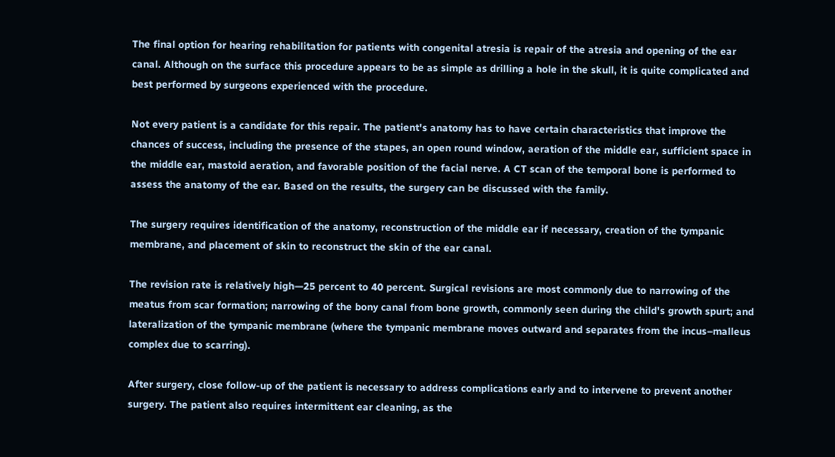The final option for hearing rehabilitation for patients with congenital atresia is repair of the atresia and opening of the ear canal. Although on the surface this procedure appears to be as simple as drilling a hole in the skull, it is quite complicated and best performed by surgeons experienced with the procedure.

Not every patient is a candidate for this repair. The patient's anatomy has to have certain characteristics that improve the chances of success, including the presence of the stapes, an open round window, aeration of the middle ear, sufficient space in the middle ear, mastoid aeration, and favorable position of the facial nerve. A CT scan of the temporal bone is performed to assess the anatomy of the ear. Based on the results, the surgery can be discussed with the family.

The surgery requires identification of the anatomy, reconstruction of the middle ear if necessary, creation of the tympanic membrane, and placement of skin to reconstruct the skin of the ear canal.

The revision rate is relatively high—25 percent to 40 percent. Surgical revisions are most commonly due to narrowing of the meatus from scar formation; narrowing of the bony canal from bone growth, commonly seen during the child's growth spurt; and lateralization of the tympanic membrane (where the tympanic membrane moves outward and separates from the incus–malleus complex due to scarring).

After surgery, close follow-up of the patient is necessary to address complications early and to intervene to prevent another surgery. The patient also requires intermittent ear cleaning, as the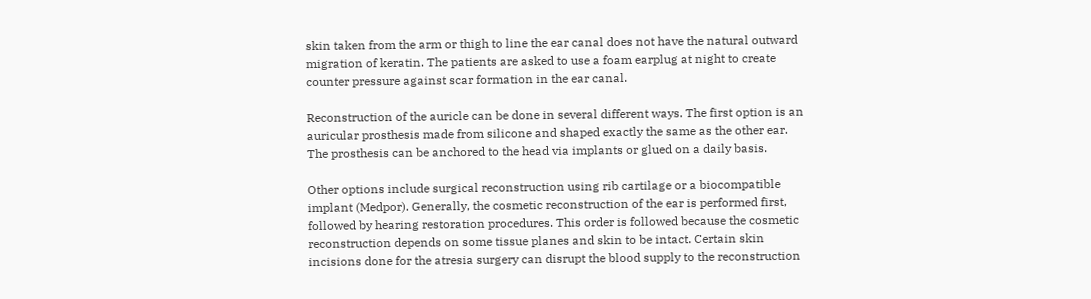skin taken from the arm or thigh to line the ear canal does not have the natural outward migration of keratin. The patients are asked to use a foam earplug at night to create counter pressure against scar formation in the ear canal.

Reconstruction of the auricle can be done in several different ways. The first option is an auricular prosthesis made from silicone and shaped exactly the same as the other ear. The prosthesis can be anchored to the head via implants or glued on a daily basis.

Other options include surgical reconstruction using rib cartilage or a biocompatible implant (Medpor). Generally, the cosmetic reconstruction of the ear is performed first, followed by hearing restoration procedures. This order is followed because the cosmetic reconstruction depends on some tissue planes and skin to be intact. Certain skin incisions done for the atresia surgery can disrupt the blood supply to the reconstruction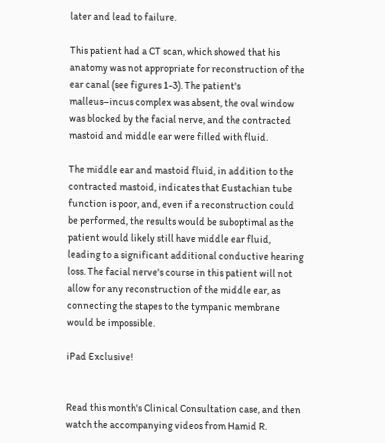later and lead to failure.

This patient had a CT scan, which showed that his anatomy was not appropriate for reconstruction of the ear canal (see figures 1-3). The patient's malleus–incus complex was absent, the oval window was blocked by the facial nerve, and the contracted mastoid and middle ear were filled with fluid.

The middle ear and mastoid fluid, in addition to the contracted mastoid, indicates that Eustachian tube function is poor, and, even if a reconstruction could be performed, the results would be suboptimal as the patient would likely still have middle ear fluid, leading to a significant additional conductive hearing loss. The facial nerve's course in this patient will not allow for any reconstruction of the middle ear, as connecting the stapes to the tympanic membrane would be impossible.

iPad Exclusive!


Read this month's Clinical Consultation case, and then watch the accompanying videos from Hamid R.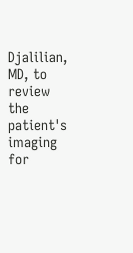Djalilian, MD, to review the patient's imaging for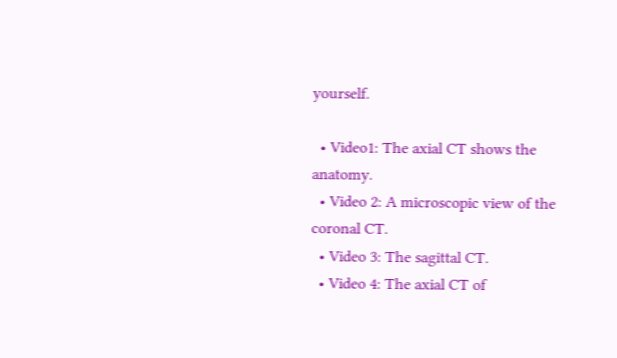yourself.

  • Video1: The axial CT shows the anatomy.
  • Video 2: A microscopic view of the coronal CT.
  • Video 3: The sagittal CT.
  • Video 4: The axial CT of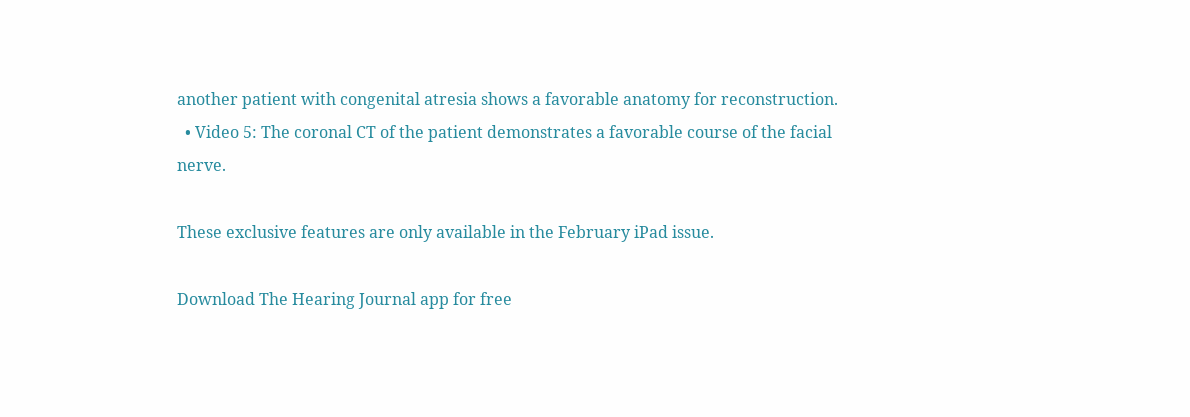another patient with congenital atresia shows a favorable anatomy for reconstruction.
  • Video 5: The coronal CT of the patient demonstrates a favorable course of the facial nerve.

These exclusive features are only available in the February iPad issue.

Download The Hearing Journal app for free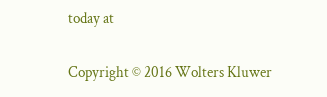today at

Copyright © 2016 Wolters Kluwer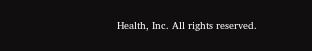Health, Inc. All rights reserved.